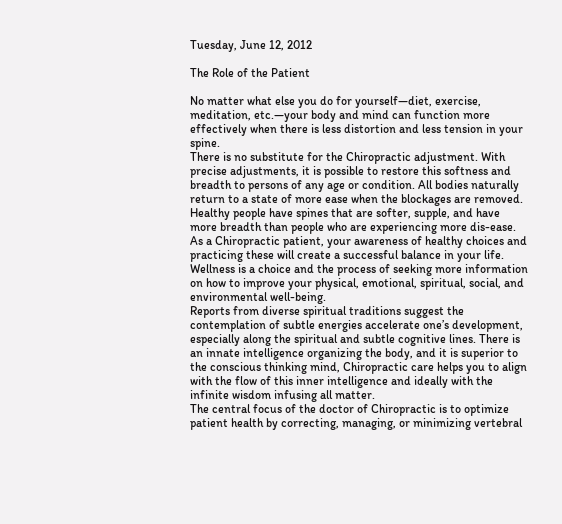Tuesday, June 12, 2012

The Role of the Patient

No matter what else you do for yourself—diet, exercise, meditation, etc.—your body and mind can function more effectively when there is less distortion and less tension in your spine.
There is no substitute for the Chiropractic adjustment. With precise adjustments, it is possible to restore this softness and breadth to persons of any age or condition. All bodies naturally return to a state of more ease when the blockages are removed. Healthy people have spines that are softer, supple, and have more breadth than people who are experiencing more dis-ease.
As a Chiropractic patient, your awareness of healthy choices and practicing these will create a successful balance in your life. Wellness is a choice and the process of seeking more information on how to improve your physical, emotional, spiritual, social, and environmental well-being.
Reports from diverse spiritual traditions suggest the contemplation of subtle energies accelerate one’s development, especially along the spiritual and subtle cognitive lines. There is an innate intelligence organizing the body, and it is superior to the conscious thinking mind, Chiropractic care helps you to align with the flow of this inner intelligence and ideally with the infinite wisdom infusing all matter.
The central focus of the doctor of Chiropractic is to optimize patient health by correcting, managing, or minimizing vertebral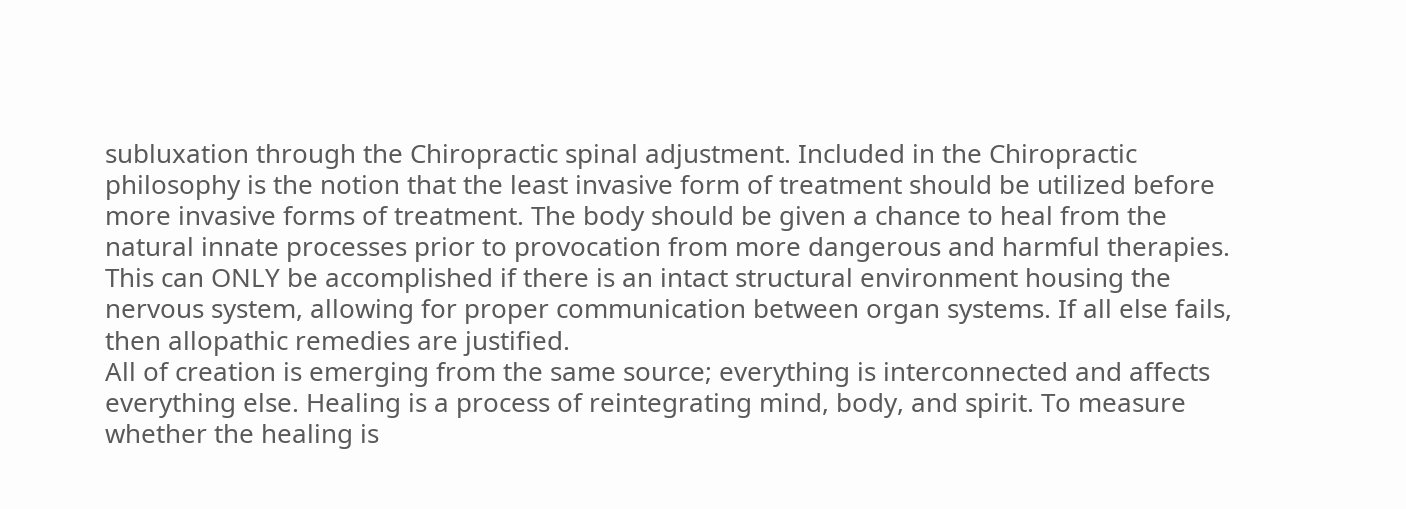subluxation through the Chiropractic spinal adjustment. Included in the Chiropractic philosophy is the notion that the least invasive form of treatment should be utilized before more invasive forms of treatment. The body should be given a chance to heal from the natural innate processes prior to provocation from more dangerous and harmful therapies. This can ONLY be accomplished if there is an intact structural environment housing the nervous system, allowing for proper communication between organ systems. If all else fails, then allopathic remedies are justified.
All of creation is emerging from the same source; everything is interconnected and affects everything else. Healing is a process of reintegrating mind, body, and spirit. To measure whether the healing is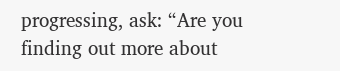progressing, ask: “Are you finding out more about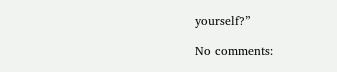yourself?”

No comments: